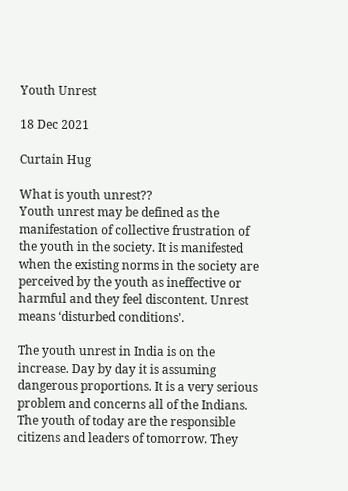Youth Unrest

18 Dec 2021

Curtain Hug

What is youth unrest??
Youth unrest may be defined as the manifestation of collective frustration of the youth in the society. It is manifested when the existing norms in the society are perceived by the youth as ineffective or harmful and they feel discontent. Unrest means ‘disturbed conditions'.

The youth unrest in India is on the increase. Day by day it is assuming dangerous proportions. It is a very serious problem and concerns all of the Indians. The youth of today are the responsible citizens and leaders of tomorrow. They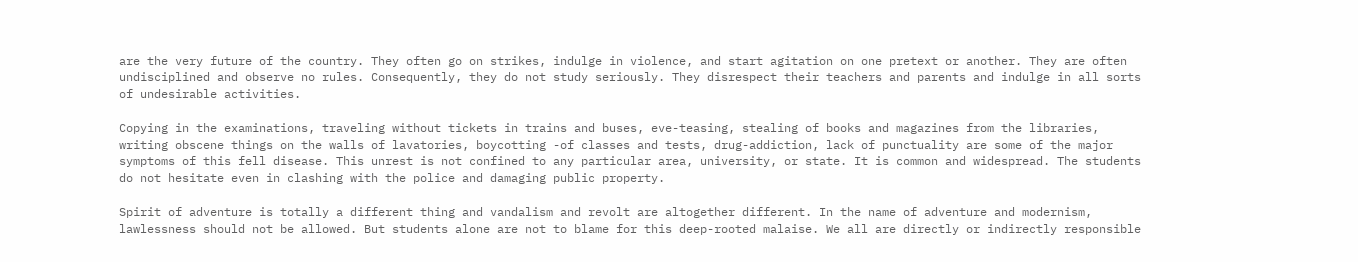are the very future of the country. They often go on strikes, indulge in violence, and start agitation on one pretext or another. They are often undisciplined and observe no rules. Consequently, they do not study seriously. They disrespect their teachers and parents and indulge in all sorts of undesirable activities.

Copying in the examinations, traveling without tickets in trains and buses, eve-teasing, stealing of books and magazines from the libraries, writing obscene things on the walls of lavatories, boycotting -of classes and tests, drug-addiction, lack of punctuality are some of the major symptoms of this fell disease. This unrest is not confined to any particular area, university, or state. It is common and widespread. The students do not hesitate even in clashing with the police and damaging public property.

Spirit of adventure is totally a different thing and vandalism and revolt are altogether different. In the name of adventure and modernism, lawlessness should not be allowed. But students alone are not to blame for this deep-rooted malaise. We all are directly or indirectly responsible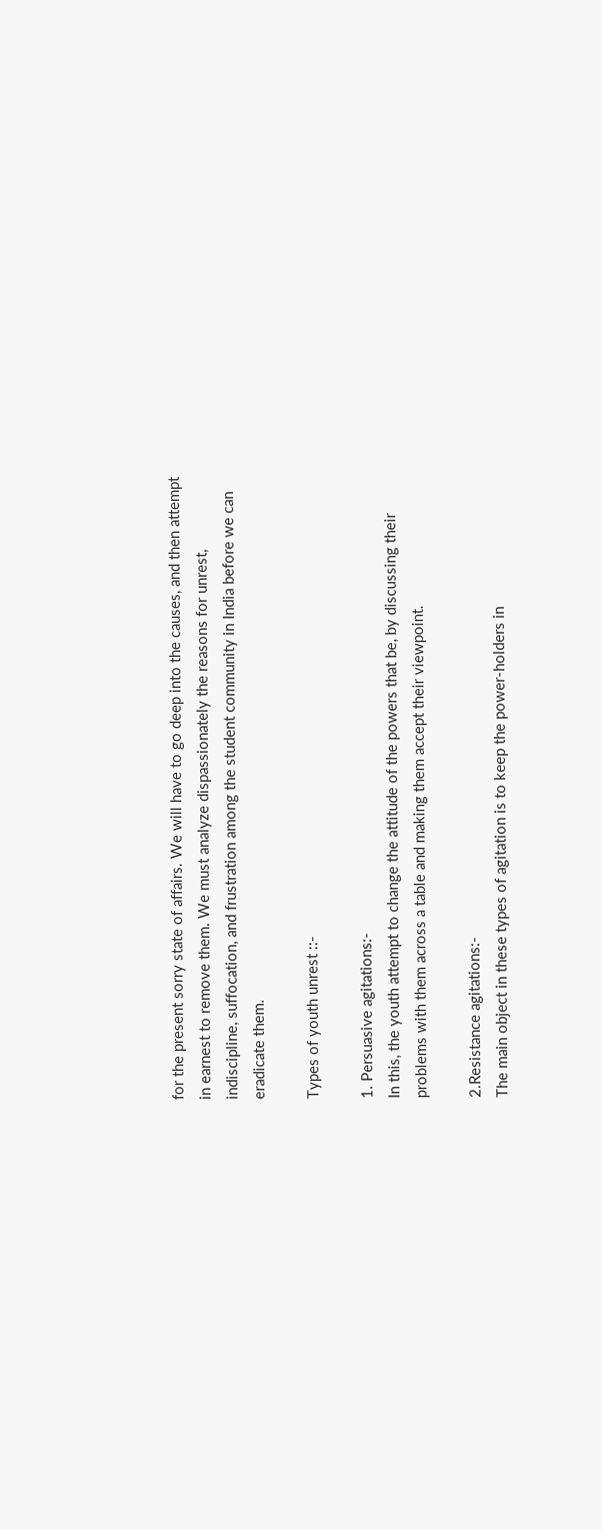for the present sorry state of affairs. We will have to go deep into the causes, and then attempt in earnest to remove them. We must analyze dispassionately the reasons for unrest, indiscipline, suffocation, and frustration among the student community in India before we can eradicate them.

Types of youth unrest ::-

1. Persuasive agitations:-
In this, the youth attempt to change the attitude of the powers that be, by discussing their problems with them across a table and making them accept their viewpoint.

2.Resistance agitations:-
The main object in these types of agitation is to keep the power-holders in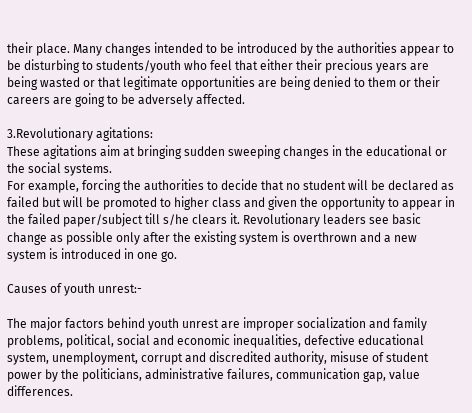their place. Many changes intended to be introduced by the authorities appear to be disturbing to students/youth who feel that either their precious years are being wasted or that legitimate opportunities are being denied to them or their careers are going to be adversely affected.

3.Revolutionary agitations:
These agitations aim at bringing sudden sweeping changes in the educational or the social systems.
For example, forcing the authorities to decide that no student will be declared as failed but will be promoted to higher class and given the opportunity to appear in the failed paper/subject till s/he clears it. Revolutionary leaders see basic change as possible only after the existing system is overthrown and a new system is introduced in one go.

Causes of youth unrest:-

The major factors behind youth unrest are improper socialization and family problems, political, social and economic inequalities, defective educational system, unemployment, corrupt and discredited authority, misuse of student power by the politicians, administrative failures, communication gap, value differences.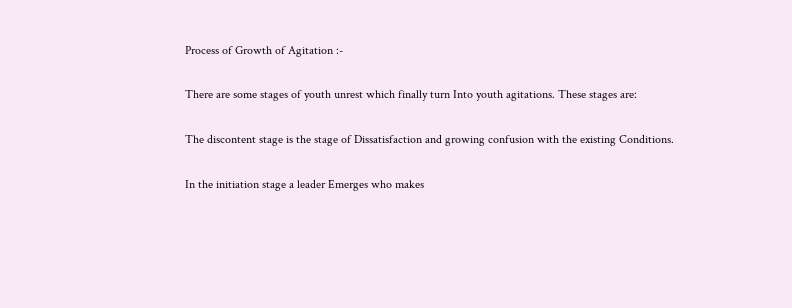Process of Growth of Agitation :-

There are some stages of youth unrest which finally turn Into youth agitations. These stages are:

The discontent stage is the stage of Dissatisfaction and growing confusion with the existing Conditions.

In the initiation stage a leader Emerges who makes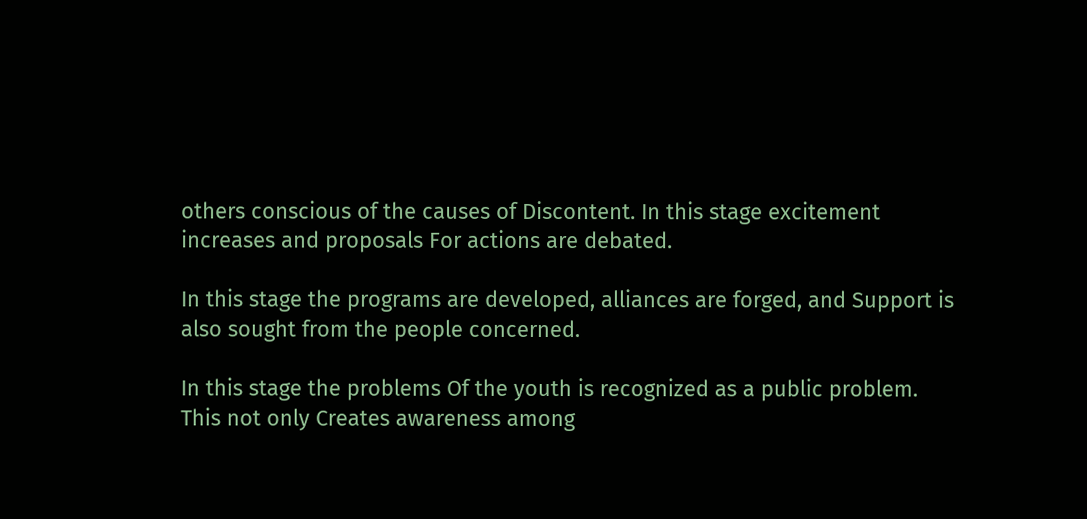others conscious of the causes of Discontent. In this stage excitement increases and proposals For actions are debated.

In this stage the programs are developed, alliances are forged, and Support is also sought from the people concerned.

In this stage the problems Of the youth is recognized as a public problem. This not only Creates awareness among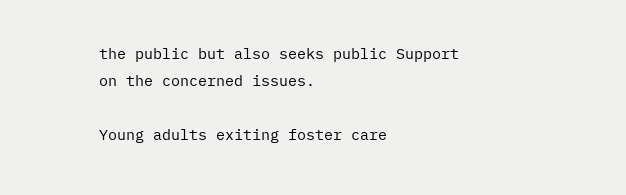the public but also seeks public Support on the concerned issues.

Young adults exiting foster care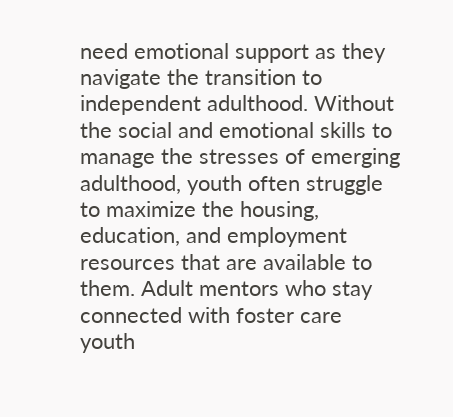need emotional support as they navigate the transition to independent adulthood. Without the social and emotional skills to manage the stresses of emerging adulthood, youth often struggle to maximize the housing, education, and employment resources that are available to them. Adult mentors who stay connected with foster care youth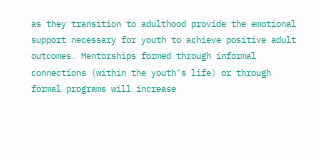as they transition to adulthood provide the emotional support necessary for youth to achieve positive adult outcomes. Mentorships formed through informal connections (within the youth’s life) or through formal programs will increase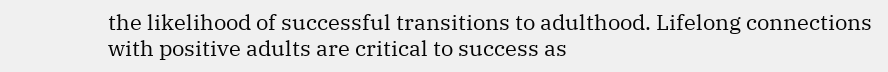the likelihood of successful transitions to adulthood. Lifelong connections with positive adults are critical to success as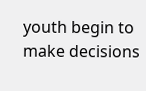youth begin to make decisions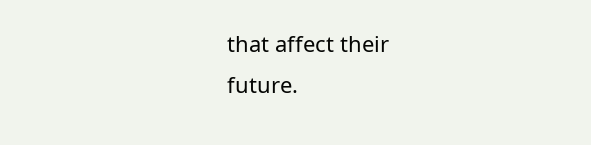that affect their future.